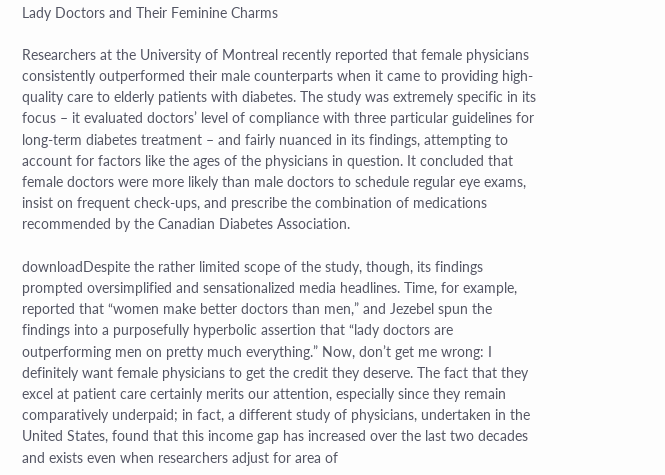Lady Doctors and Their Feminine Charms

Researchers at the University of Montreal recently reported that female physicians consistently outperformed their male counterparts when it came to providing high-quality care to elderly patients with diabetes. The study was extremely specific in its focus – it evaluated doctors’ level of compliance with three particular guidelines for long-term diabetes treatment – and fairly nuanced in its findings, attempting to account for factors like the ages of the physicians in question. It concluded that female doctors were more likely than male doctors to schedule regular eye exams, insist on frequent check-ups, and prescribe the combination of medications recommended by the Canadian Diabetes Association.

downloadDespite the rather limited scope of the study, though, its findings prompted oversimplified and sensationalized media headlines. Time, for example, reported that “women make better doctors than men,” and Jezebel spun the findings into a purposefully hyperbolic assertion that “lady doctors are outperforming men on pretty much everything.” Now, don’t get me wrong: I definitely want female physicians to get the credit they deserve. The fact that they excel at patient care certainly merits our attention, especially since they remain comparatively underpaid; in fact, a different study of physicians, undertaken in the United States, found that this income gap has increased over the last two decades and exists even when researchers adjust for area of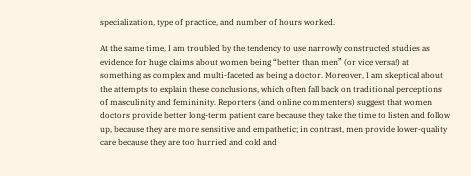specialization, type of practice, and number of hours worked.

At the same time, I am troubled by the tendency to use narrowly constructed studies as evidence for huge claims about women being “better than men” (or vice versa!) at something as complex and multi-faceted as being a doctor. Moreover, I am skeptical about the attempts to explain these conclusions, which often fall back on traditional perceptions of masculinity and femininity. Reporters (and online commenters) suggest that women doctors provide better long-term patient care because they take the time to listen and follow up, because they are more sensitive and empathetic; in contrast, men provide lower-quality care because they are too hurried and cold and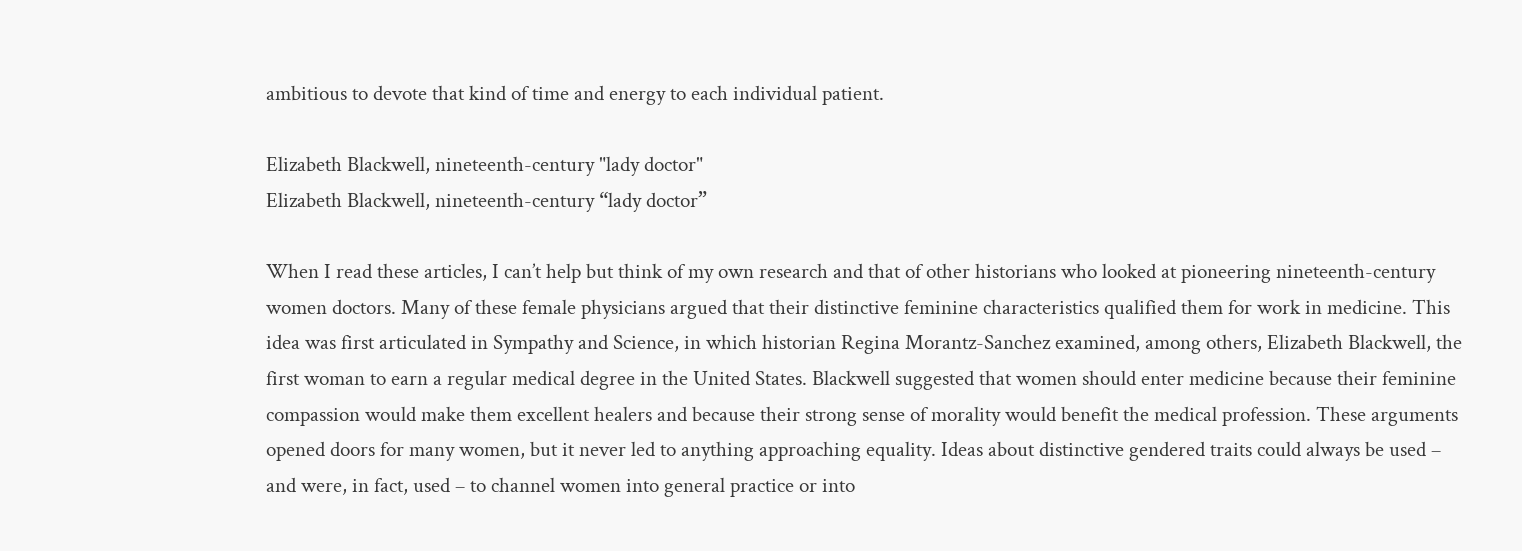ambitious to devote that kind of time and energy to each individual patient.

Elizabeth Blackwell, nineteenth-century "lady doctor"
Elizabeth Blackwell, nineteenth-century “lady doctor”

When I read these articles, I can’t help but think of my own research and that of other historians who looked at pioneering nineteenth-century women doctors. Many of these female physicians argued that their distinctive feminine characteristics qualified them for work in medicine. This idea was first articulated in Sympathy and Science, in which historian Regina Morantz-Sanchez examined, among others, Elizabeth Blackwell, the first woman to earn a regular medical degree in the United States. Blackwell suggested that women should enter medicine because their feminine compassion would make them excellent healers and because their strong sense of morality would benefit the medical profession. These arguments opened doors for many women, but it never led to anything approaching equality. Ideas about distinctive gendered traits could always be used – and were, in fact, used – to channel women into general practice or into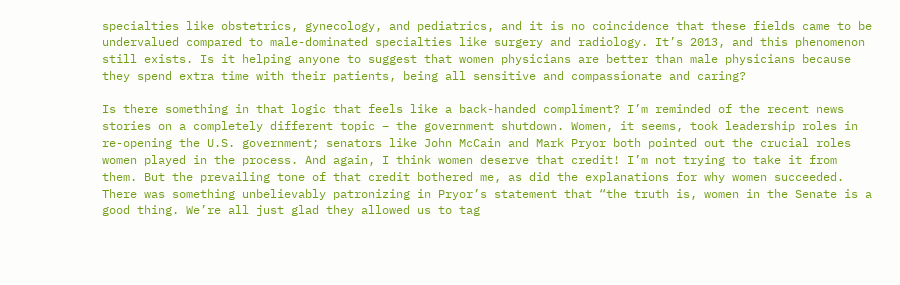specialties like obstetrics, gynecology, and pediatrics, and it is no coincidence that these fields came to be undervalued compared to male-dominated specialties like surgery and radiology. It’s 2013, and this phenomenon still exists. Is it helping anyone to suggest that women physicians are better than male physicians because they spend extra time with their patients, being all sensitive and compassionate and caring?

Is there something in that logic that feels like a back-handed compliment? I’m reminded of the recent news stories on a completely different topic – the government shutdown. Women, it seems, took leadership roles in re-opening the U.S. government; senators like John McCain and Mark Pryor both pointed out the crucial roles women played in the process. And again, I think women deserve that credit! I’m not trying to take it from them. But the prevailing tone of that credit bothered me, as did the explanations for why women succeeded. There was something unbelievably patronizing in Pryor’s statement that “the truth is, women in the Senate is a good thing. We’re all just glad they allowed us to tag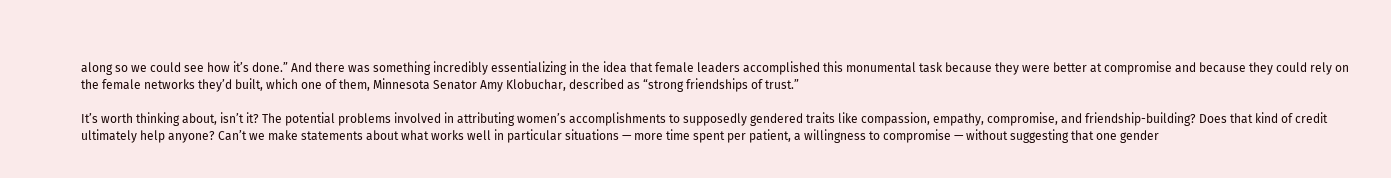along so we could see how it’s done.” And there was something incredibly essentializing in the idea that female leaders accomplished this monumental task because they were better at compromise and because they could rely on the female networks they’d built, which one of them, Minnesota Senator Amy Klobuchar, described as “strong friendships of trust.”

It’s worth thinking about, isn’t it? The potential problems involved in attributing women’s accomplishments to supposedly gendered traits like compassion, empathy, compromise, and friendship-building? Does that kind of credit ultimately help anyone? Can’t we make statements about what works well in particular situations — more time spent per patient, a willingness to compromise — without suggesting that one gender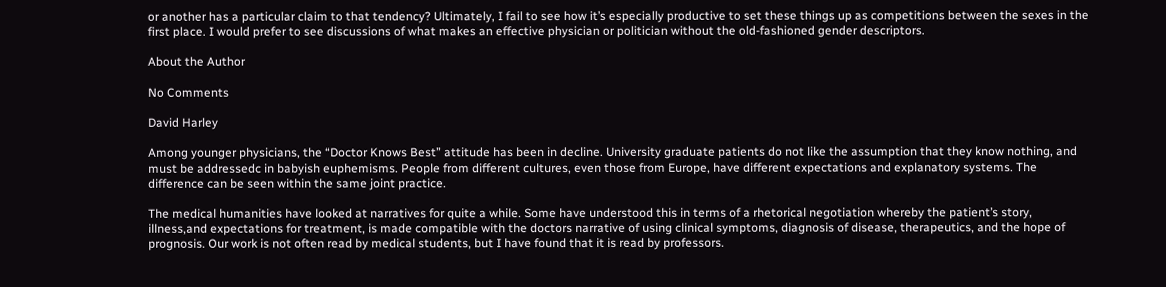or another has a particular claim to that tendency? Ultimately, I fail to see how it’s especially productive to set these things up as competitions between the sexes in the first place. I would prefer to see discussions of what makes an effective physician or politician without the old-fashioned gender descriptors.

About the Author

No Comments

David Harley

Among younger physicians, the “Doctor Knows Best” attitude has been in decline. University graduate patients do not like the assumption that they know nothing, and must be addressedc in babyish euphemisms. People from different cultures, even those from Europe, have different expectations and explanatory systems. The difference can be seen within the same joint practice.

The medical humanities have looked at narratives for quite a while. Some have understood this in terms of a rhetorical negotiation whereby the patient’s story, illness,and expectations for treatment, is made compatible with the doctors narrative of using clinical symptoms, diagnosis of disease, therapeutics, and the hope of prognosis. Our work is not often read by medical students, but I have found that it is read by professors.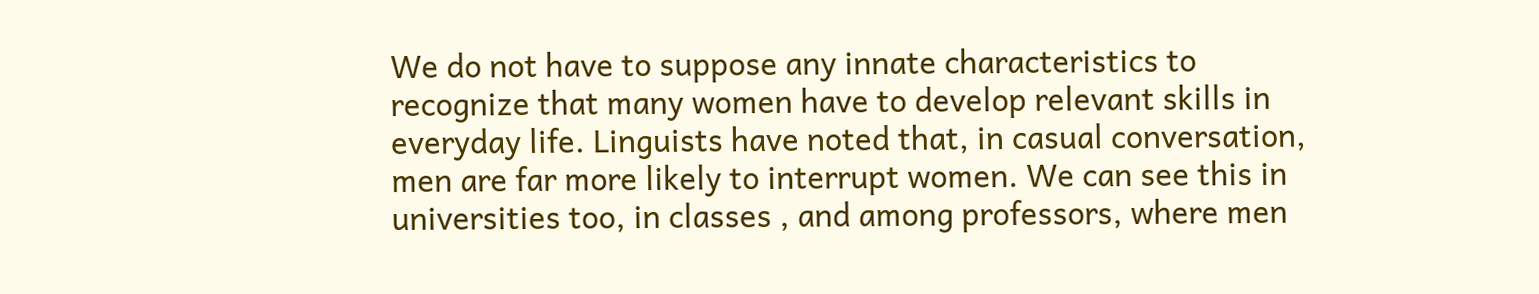We do not have to suppose any innate characteristics to recognize that many women have to develop relevant skills in everyday life. Linguists have noted that, in casual conversation, men are far more likely to interrupt women. We can see this in universities too, in classes , and among professors, where men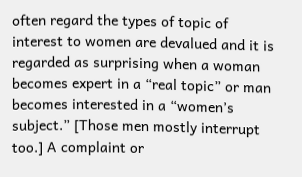often regard the types of topic of interest to women are devalued and it is regarded as surprising when a woman becomes expert in a “real topic” or man becomes interested in a “women’s subject.” [Those men mostly interrupt too.] A complaint or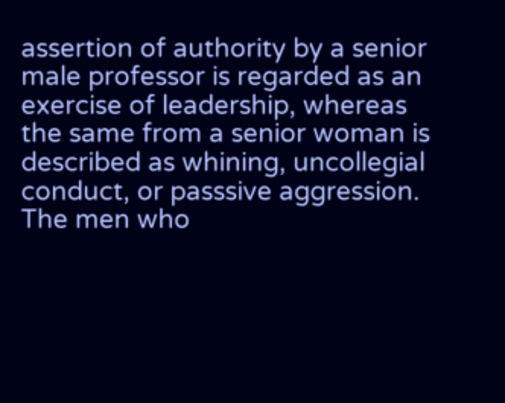assertion of authority by a senior male professor is regarded as an exercise of leadership, whereas the same from a senior woman is described as whining, uncollegial conduct, or passsive aggression. The men who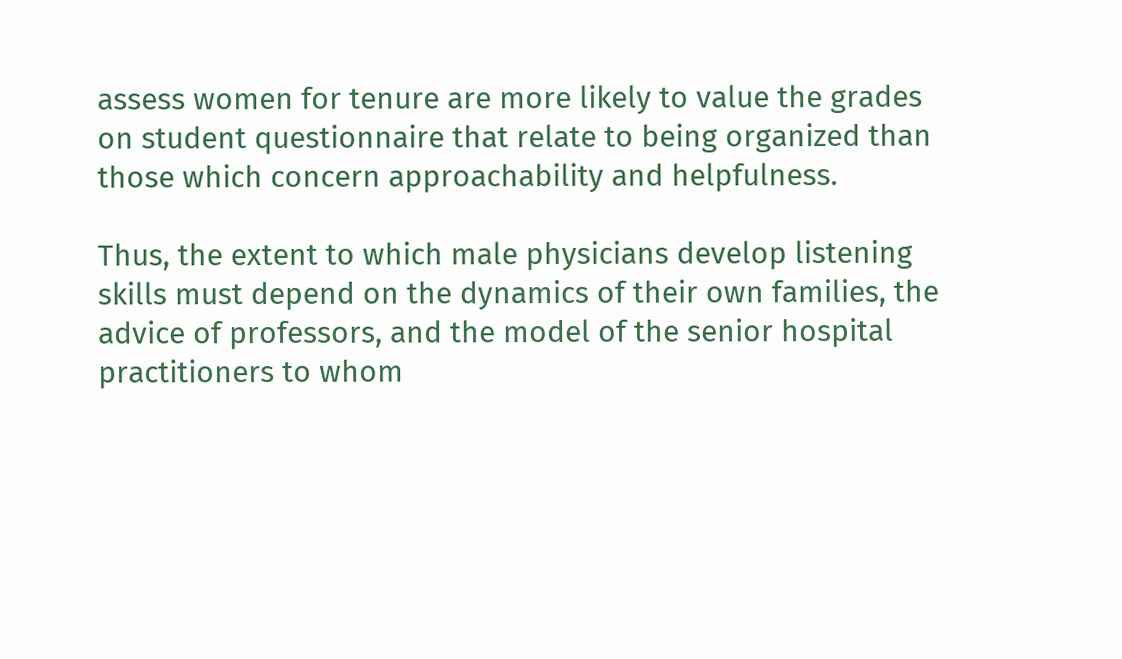assess women for tenure are more likely to value the grades on student questionnaire that relate to being organized than those which concern approachability and helpfulness.

Thus, the extent to which male physicians develop listening skills must depend on the dynamics of their own families, the advice of professors, and the model of the senior hospital practitioners to whom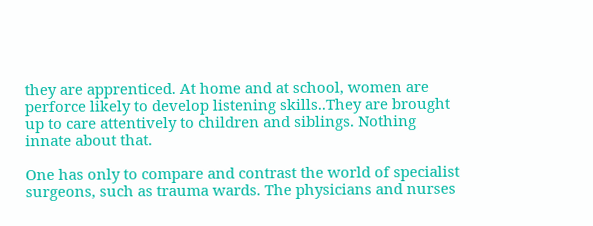they are apprenticed. At home and at school, women are perforce likely to develop listening skills..They are brought up to care attentively to children and siblings. Nothing innate about that.

One has only to compare and contrast the world of specialist surgeons, such as trauma wards. The physicians and nurses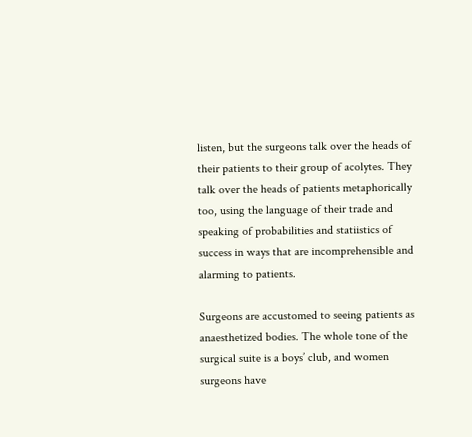listen, but the surgeons talk over the heads of their patients to their group of acolytes. They talk over the heads of patients metaphorically too, using the language of their trade and speaking of probabilities and statiistics of success in ways that are incomprehensible and alarming to patients.

Surgeons are accustomed to seeing patients as anaesthetized bodies. The whole tone of the surgical suite is a boys’ club, and women surgeons have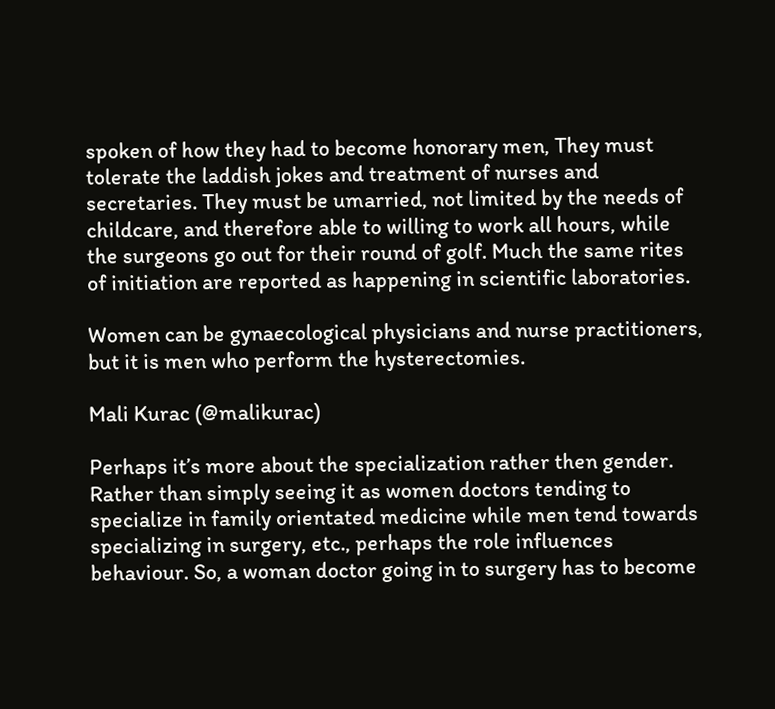spoken of how they had to become honorary men, They must tolerate the laddish jokes and treatment of nurses and secretaries. They must be umarried, not limited by the needs of childcare, and therefore able to willing to work all hours, while the surgeons go out for their round of golf. Much the same rites of initiation are reported as happening in scientific laboratories.

Women can be gynaecological physicians and nurse practitioners, but it is men who perform the hysterectomies.

Mali Kurac (@malikurac)

Perhaps it’s more about the specialization rather then gender. Rather than simply seeing it as women doctors tending to specialize in family orientated medicine while men tend towards specializing in surgery, etc., perhaps the role influences behaviour. So, a woman doctor going in to surgery has to become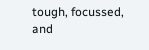tough, focussed, and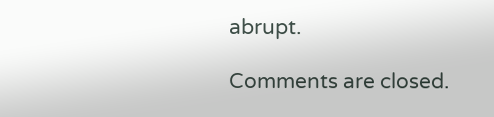abrupt.

Comments are closed.